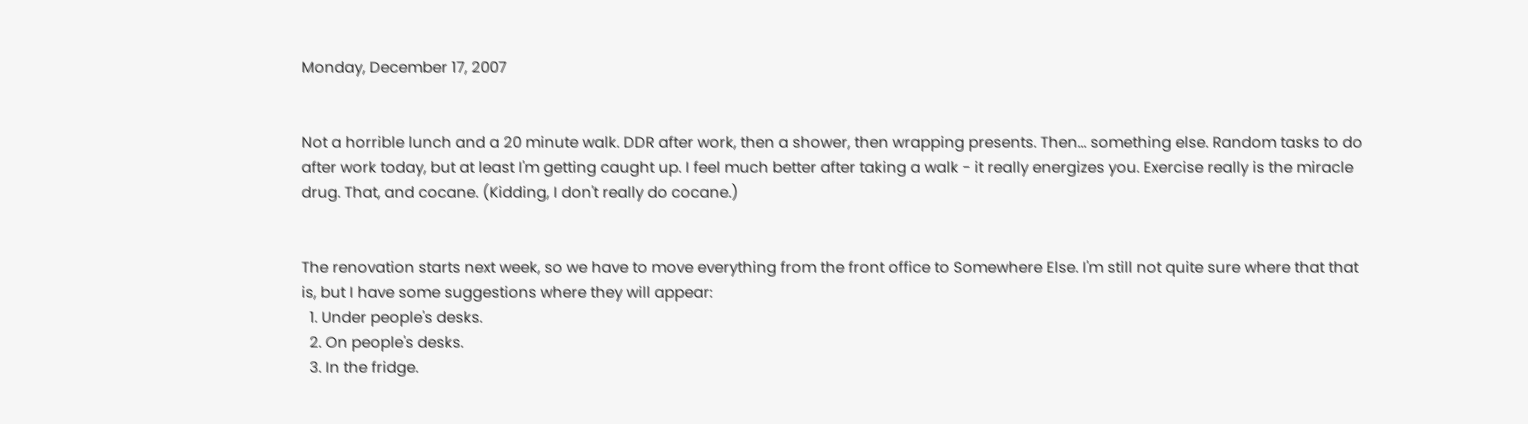Monday, December 17, 2007


Not a horrible lunch and a 20 minute walk. DDR after work, then a shower, then wrapping presents. Then... something else. Random tasks to do after work today, but at least I'm getting caught up. I feel much better after taking a walk - it really energizes you. Exercise really is the miracle drug. That, and cocane. (Kidding, I don't really do cocane.)


The renovation starts next week, so we have to move everything from the front office to Somewhere Else. I'm still not quite sure where that that is, but I have some suggestions where they will appear:
  1. Under people's desks.
  2. On people's desks.
  3. In the fridge.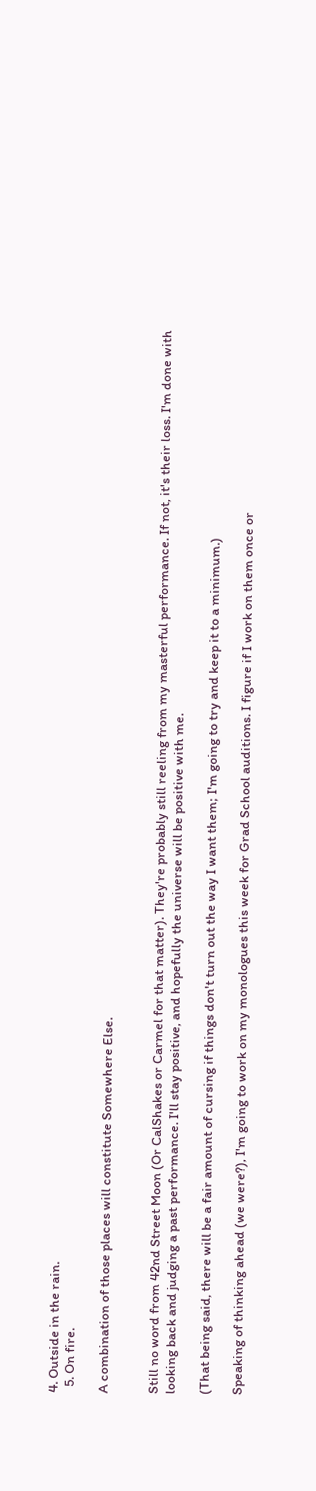4. Outside in the rain.
  5. On fire.

A combination of those places will constitute Somewhere Else.


Still no word from 42nd Street Moon (Or CalShakes or Carmel for that matter). They're probably still reeling from my masterful performance. If not, it's their loss. I'm done with looking back and judging a past performance. I'll stay positive, and hopefully the universe will be positive with me.

(That being said, there will be a fair amount of cursing if things don't turn out the way I want them; I'm going to try and keep it to a minimum.)

Speaking of thinking ahead (we were?), I'm going to work on my monologues this week for Grad School auditions. I figure if I work on them once or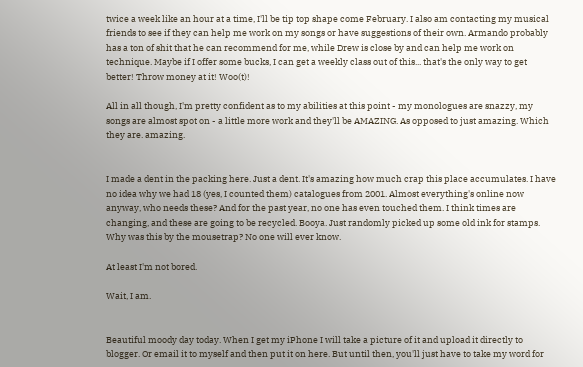twice a week like an hour at a time, I'll be tip top shape come February. I also am contacting my musical friends to see if they can help me work on my songs or have suggestions of their own. Armando probably has a ton of shit that he can recommend for me, while Drew is close by and can help me work on technique. Maybe if I offer some bucks, I can get a weekly class out of this... that's the only way to get better! Throw money at it! Woo(t)!

All in all though, I'm pretty confident as to my abilities at this point - my monologues are snazzy, my songs are almost spot on - a little more work and they'll be AMAZING. As opposed to just amazing. Which they are. amazing.


I made a dent in the packing here. Just a dent. It's amazing how much crap this place accumulates. I have no idea why we had 18 (yes, I counted them) catalogues from 2001. Almost everything's online now anyway, who needs these? And for the past year, no one has even touched them. I think times are changing, and these are going to be recycled. Booya. Just randomly picked up some old ink for stamps. Why was this by the mousetrap? No one will ever know.

At least I'm not bored.

Wait, I am.


Beautiful moody day today. When I get my iPhone I will take a picture of it and upload it directly to blogger. Or email it to myself and then put it on here. But until then, you'll just have to take my word for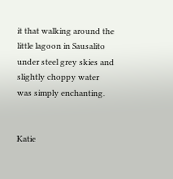it that walking around the little lagoon in Sausalito under steel grey skies and slightly choppy water was simply enchanting.


Katie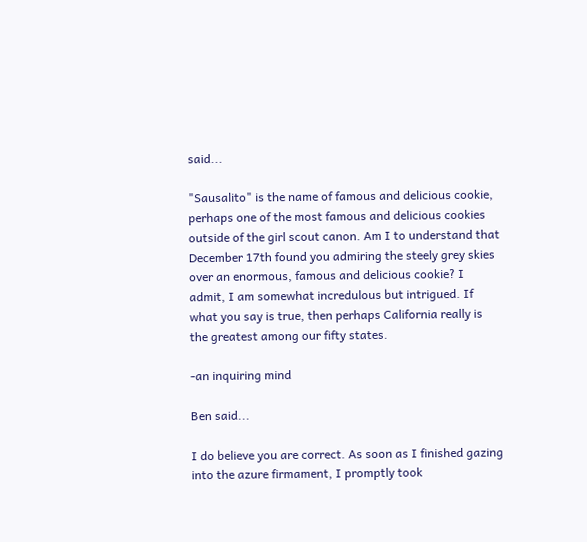said...

"Sausalito" is the name of famous and delicious cookie, perhaps one of the most famous and delicious cookies outside of the girl scout canon. Am I to understand that December 17th found you admiring the steely grey skies over an enormous, famous and delicious cookie? I admit, I am somewhat incredulous but intrigued. If what you say is true, then perhaps California really is the greatest among our fifty states.

-an inquiring mind

Ben said...

I do believe you are correct. As soon as I finished gazing into the azure firmament, I promptly took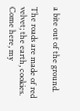a bite out of the ground.

The roads are made of red velvet; the earth, cookies. Come here, my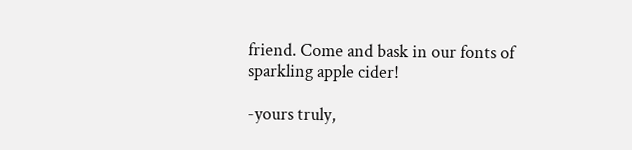friend. Come and bask in our fonts of sparkling apple cider!

-yours truly,